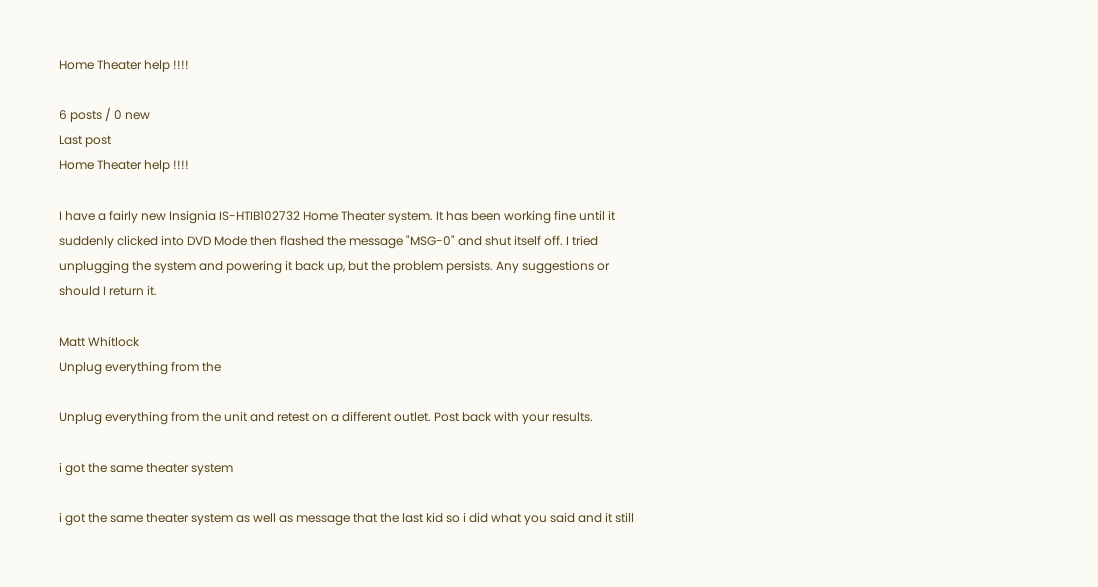Home Theater help !!!!

6 posts / 0 new
Last post
Home Theater help !!!!

I have a fairly new Insignia IS-HTIB102732 Home Theater system. It has been working fine until it suddenly clicked into DVD Mode then flashed the message "MSG-0" and shut itself off. I tried unplugging the system and powering it back up, but the problem persists. Any suggestions or should I return it.

Matt Whitlock
Unplug everything from the

Unplug everything from the unit and retest on a different outlet. Post back with your results.

i got the same theater system

i got the same theater system as well as message that the last kid so i did what you said and it still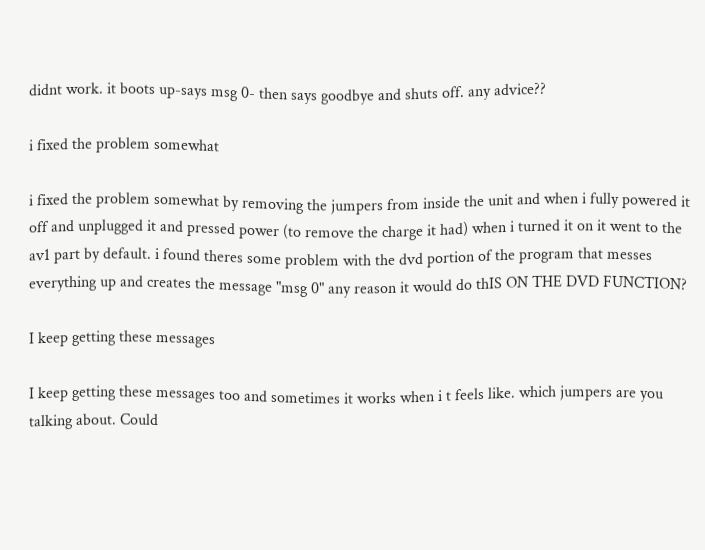didnt work. it boots up-says msg 0- then says goodbye and shuts off. any advice??

i fixed the problem somewhat

i fixed the problem somewhat by removing the jumpers from inside the unit and when i fully powered it off and unplugged it and pressed power (to remove the charge it had) when i turned it on it went to the av1 part by default. i found theres some problem with the dvd portion of the program that messes everything up and creates the message "msg 0" any reason it would do thIS ON THE DVD FUNCTION?

I keep getting these messages

I keep getting these messages too and sometimes it works when i t feels like. which jumpers are you talking about. Could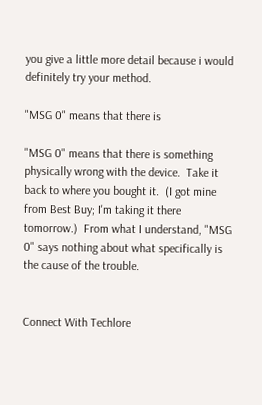you give a little more detail because i would definitely try your method.

"MSG 0" means that there is

"MSG 0" means that there is something physically wrong with the device.  Take it back to where you bought it.  (I got mine from Best Buy; I'm taking it there tomorrow.)  From what I understand, "MSG 0" says nothing about what specifically is the cause of the trouble.


Connect With Techlore